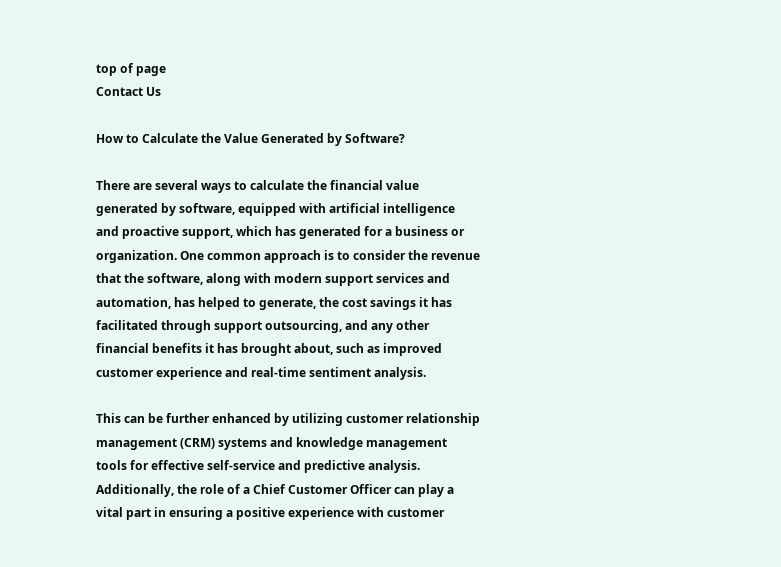top of page
Contact Us

How to Calculate the Value Generated by Software?

There are several ways to calculate the financial value generated by software, equipped with artificial intelligence and proactive support, which has generated for a business or organization. One common approach is to consider the revenue that the software, along with modern support services and automation, has helped to generate, the cost savings it has facilitated through support outsourcing, and any other financial benefits it has brought about, such as improved customer experience and real-time sentiment analysis.

This can be further enhanced by utilizing customer relationship management (CRM) systems and knowledge management tools for effective self-service and predictive analysis. Additionally, the role of a Chief Customer Officer can play a vital part in ensuring a positive experience with customer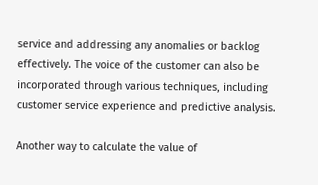service and addressing any anomalies or backlog effectively. The voice of the customer can also be incorporated through various techniques, including customer service experience and predictive analysis.

Another way to calculate the value of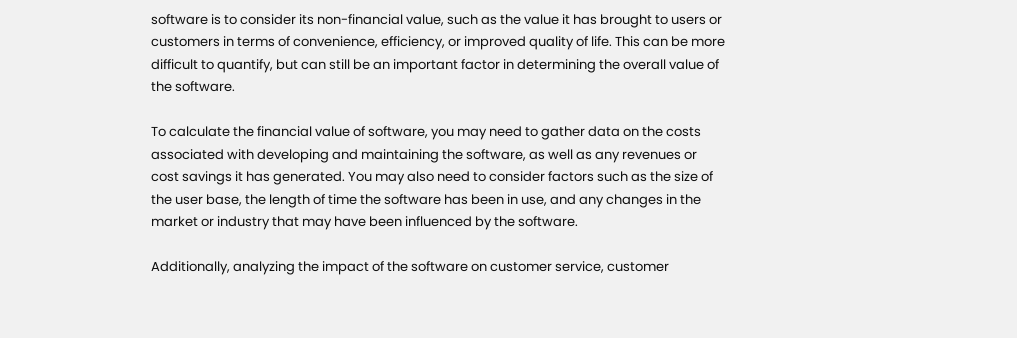software is to consider its non-financial value, such as the value it has brought to users or customers in terms of convenience, efficiency, or improved quality of life. This can be more difficult to quantify, but can still be an important factor in determining the overall value of the software.

To calculate the financial value of software, you may need to gather data on the costs associated with developing and maintaining the software, as well as any revenues or cost savings it has generated. You may also need to consider factors such as the size of the user base, the length of time the software has been in use, and any changes in the market or industry that may have been influenced by the software.

Additionally, analyzing the impact of the software on customer service, customer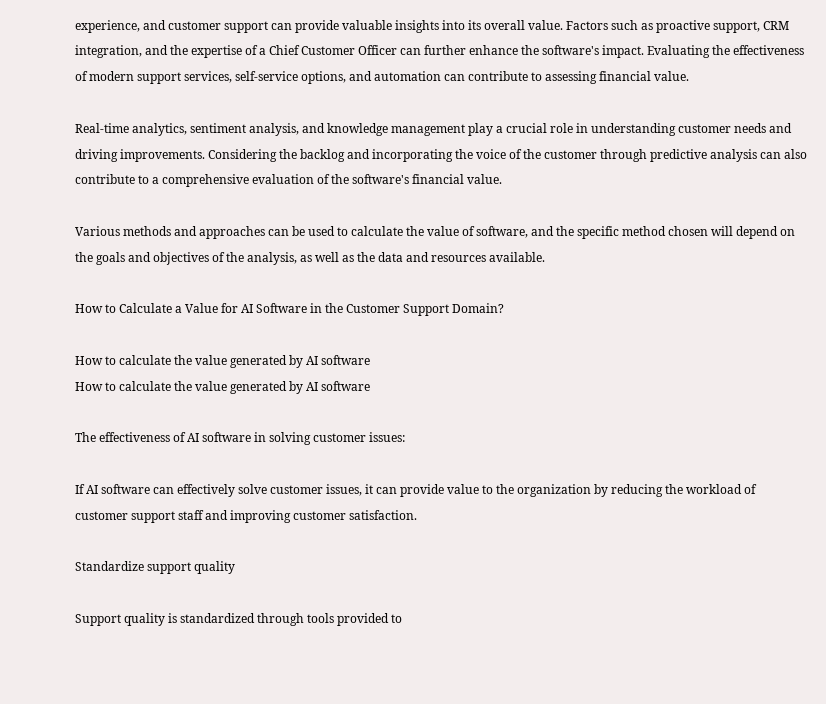experience, and customer support can provide valuable insights into its overall value. Factors such as proactive support, CRM integration, and the expertise of a Chief Customer Officer can further enhance the software's impact. Evaluating the effectiveness of modern support services, self-service options, and automation can contribute to assessing financial value.

Real-time analytics, sentiment analysis, and knowledge management play a crucial role in understanding customer needs and driving improvements. Considering the backlog and incorporating the voice of the customer through predictive analysis can also contribute to a comprehensive evaluation of the software's financial value.

Various methods and approaches can be used to calculate the value of software, and the specific method chosen will depend on the goals and objectives of the analysis, as well as the data and resources available.

How to Calculate a Value for AI Software in the Customer Support Domain?

How to calculate the value generated by AI software
How to calculate the value generated by AI software

The effectiveness of AI software in solving customer issues:

If AI software can effectively solve customer issues, it can provide value to the organization by reducing the workload of customer support staff and improving customer satisfaction.

Standardize support quality

Support quality is standardized through tools provided to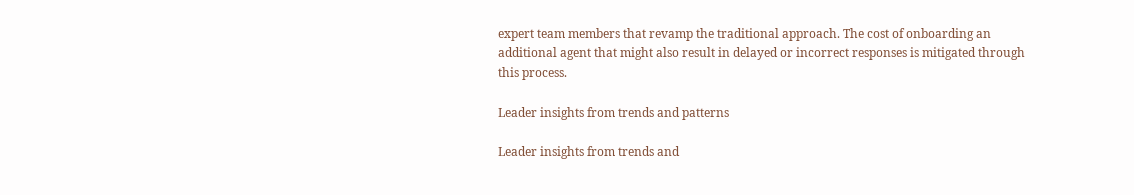expert team members that revamp the traditional approach. The cost of onboarding an additional agent that might also result in delayed or incorrect responses is mitigated through this process.

Leader insights from trends and patterns

Leader insights from trends and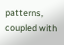patterns, coupled with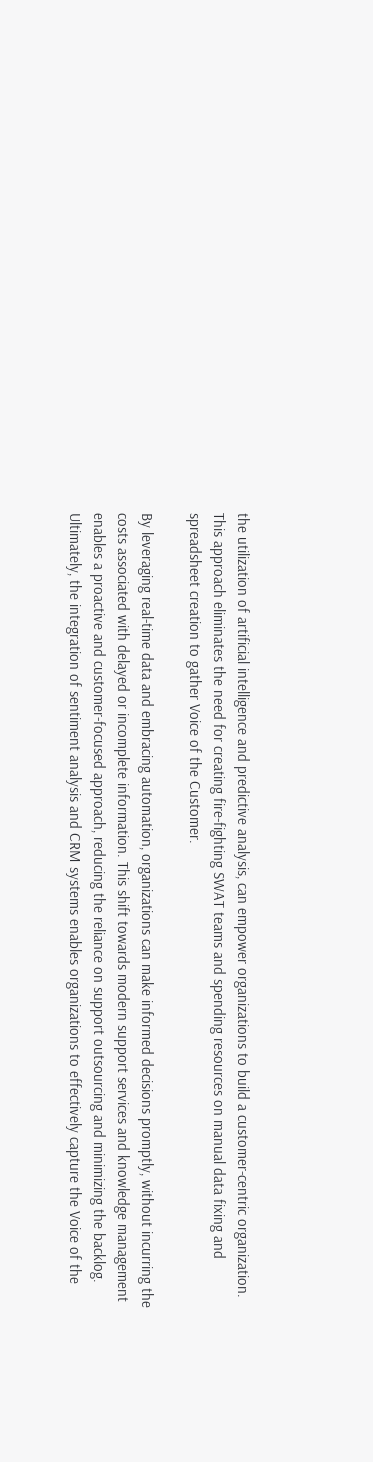the utilization of artificial intelligence and predictive analysis, can empower organizations to build a customer-centric organization. This approach eliminates the need for creating fire-fighting SWAT teams and spending resources on manual data fixing and spreadsheet creation to gather Voice of the Customer.

By leveraging real-time data and embracing automation, organizations can make informed decisions promptly, without incurring the costs associated with delayed or incomplete information. This shift towards modern support services and knowledge management enables a proactive and customer-focused approach, reducing the reliance on support outsourcing and minimizing the backlog. Ultimately, the integration of sentiment analysis and CRM systems enables organizations to effectively capture the Voice of the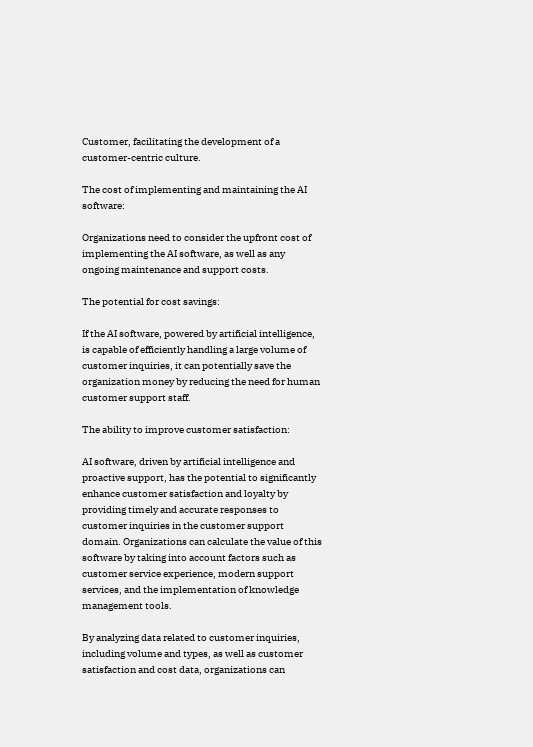Customer, facilitating the development of a customer-centric culture.

The cost of implementing and maintaining the AI software:

Organizations need to consider the upfront cost of implementing the AI software, as well as any ongoing maintenance and support costs.

The potential for cost savings:

If the AI software, powered by artificial intelligence, is capable of efficiently handling a large volume of customer inquiries, it can potentially save the organization money by reducing the need for human customer support staff.

The ability to improve customer satisfaction:

AI software, driven by artificial intelligence and proactive support, has the potential to significantly enhance customer satisfaction and loyalty by providing timely and accurate responses to customer inquiries in the customer support domain. Organizations can calculate the value of this software by taking into account factors such as customer service experience, modern support services, and the implementation of knowledge management tools.

By analyzing data related to customer inquiries, including volume and types, as well as customer satisfaction and cost data, organizations can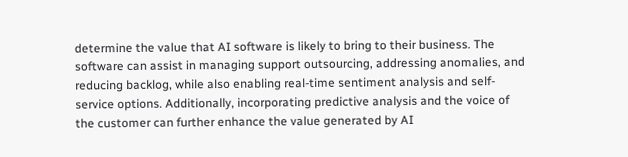determine the value that AI software is likely to bring to their business. The software can assist in managing support outsourcing, addressing anomalies, and reducing backlog, while also enabling real-time sentiment analysis and self-service options. Additionally, incorporating predictive analysis and the voice of the customer can further enhance the value generated by AI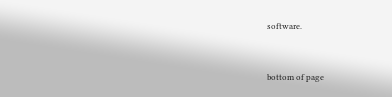software.


bottom of page